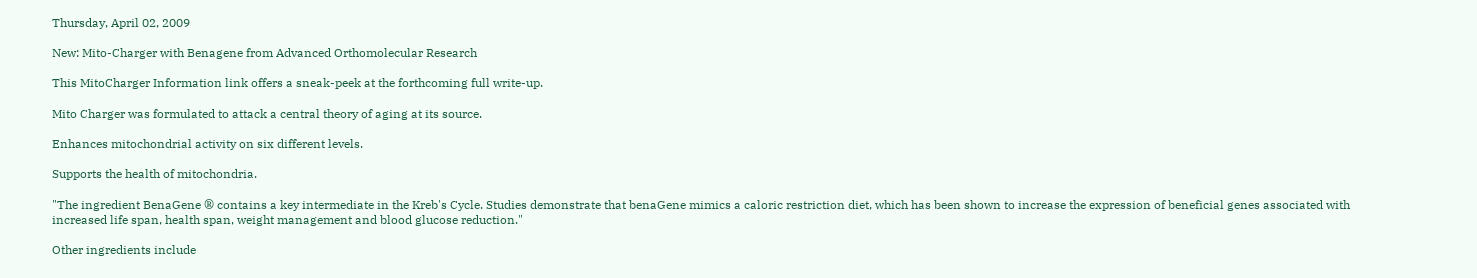Thursday, April 02, 2009

New: Mito-Charger with Benagene from Advanced Orthomolecular Research

This MitoCharger Information link offers a sneak-peek at the forthcoming full write-up.

Mito Charger was formulated to attack a central theory of aging at its source.

Enhances mitochondrial activity on six different levels.

Supports the health of mitochondria.

"The ingredient BenaGene ® contains a key intermediate in the Kreb's Cycle. Studies demonstrate that benaGene mimics a caloric restriction diet, which has been shown to increase the expression of beneficial genes associated with increased life span, health span, weight management and blood glucose reduction."

Other ingredients include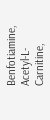Benfotiamine, Acetyl-L-Carnitine,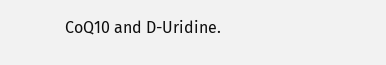CoQ10 and D-Uridine.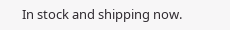In stock and shipping now.